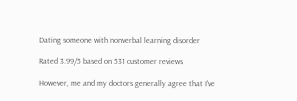Dating someone with nonverbal learning disorder

Rated 3.99/5 based on 531 customer reviews

However, me and my doctors generally agree that I've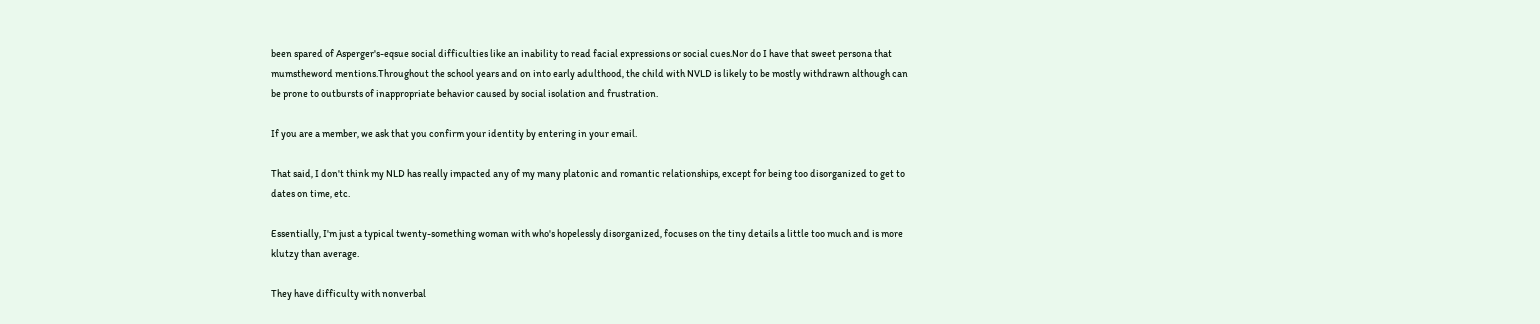been spared of Asperger's-eqsue social difficulties like an inability to read facial expressions or social cues.Nor do I have that sweet persona that mumstheword mentions.Throughout the school years and on into early adulthood, the child with NVLD is likely to be mostly withdrawn although can be prone to outbursts of inappropriate behavior caused by social isolation and frustration.

If you are a member, we ask that you confirm your identity by entering in your email.

That said, I don't think my NLD has really impacted any of my many platonic and romantic relationships, except for being too disorganized to get to dates on time, etc.

Essentially, I'm just a typical twenty-something woman with who's hopelessly disorganized, focuses on the tiny details a little too much and is more klutzy than average.

They have difficulty with nonverbal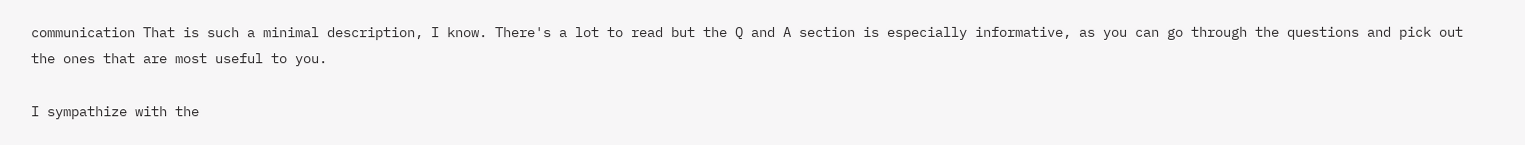communication That is such a minimal description, I know. There's a lot to read but the Q and A section is especially informative, as you can go through the questions and pick out the ones that are most useful to you.

I sympathize with the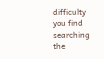difficulty you find searching the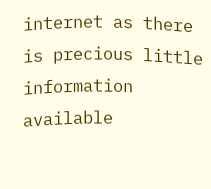internet as there is precious little information available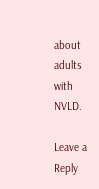about adults with NVLD.

Leave a Reply